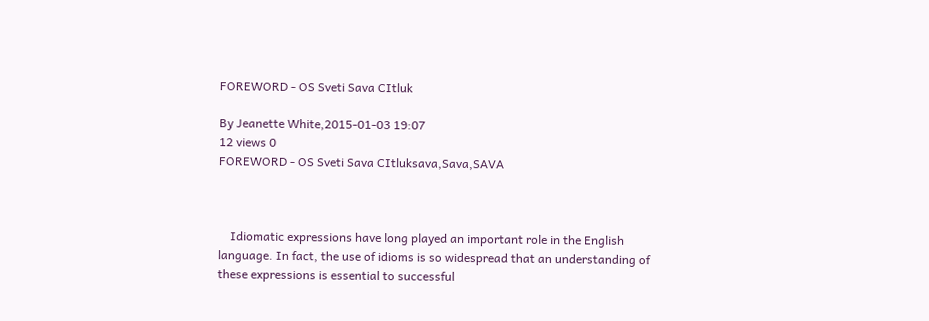FOREWORD - OS Sveti Sava CItluk

By Jeanette White,2015-01-03 19:07
12 views 0
FOREWORD - OS Sveti Sava CItluksava,Sava,SAVA



    Idiomatic expressions have long played an important role in the English language. In fact, the use of idioms is so widespread that an understanding of these expressions is essential to successful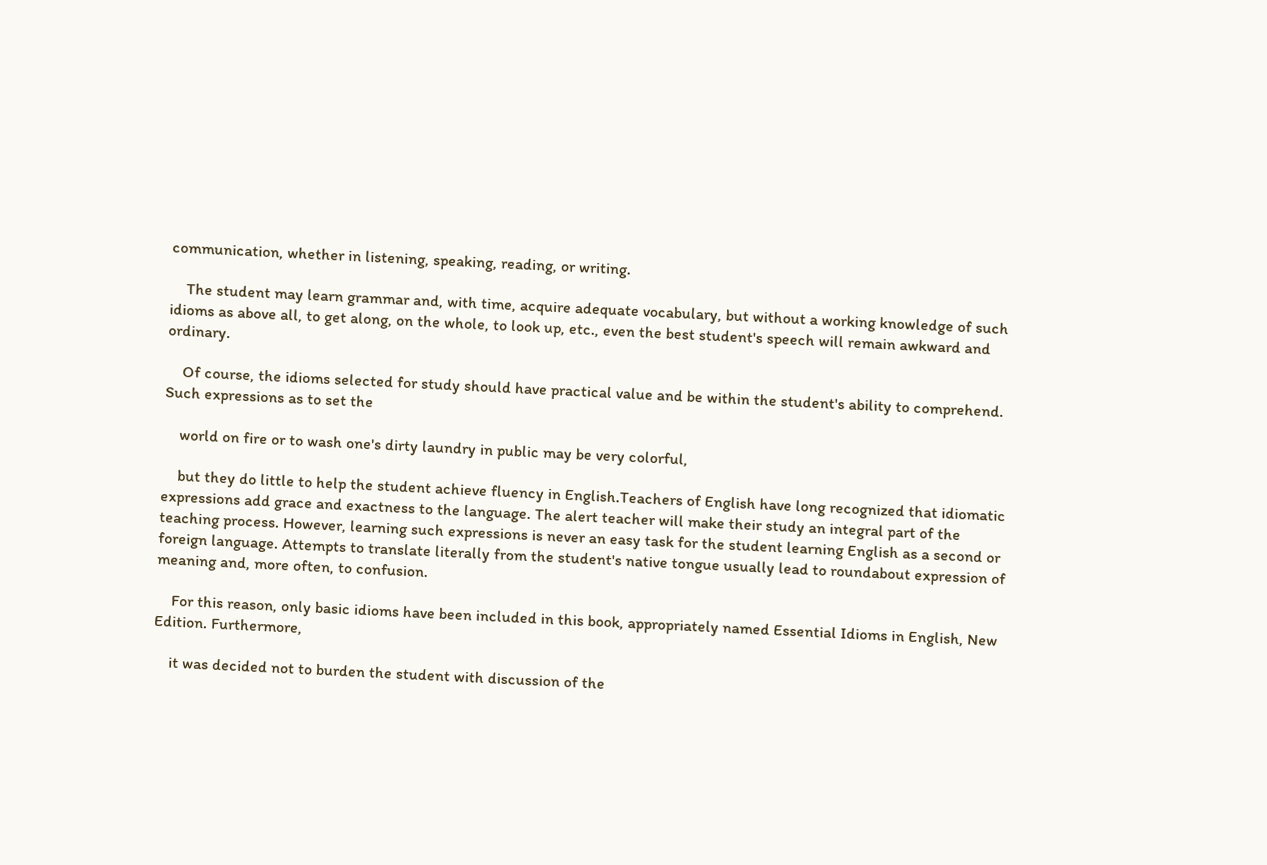communication, whether in listening, speaking, reading, or writing.

    The student may learn grammar and, with time, acquire adequate vocabulary, but without a working knowledge of such idioms as above all, to get along, on the whole, to look up, etc., even the best student's speech will remain awkward and ordinary.

    Of course, the idioms selected for study should have practical value and be within the student's ability to comprehend. Such expressions as to set the

    world on fire or to wash one's dirty laundry in public may be very colorful,

    but they do little to help the student achieve fluency in English.Teachers of English have long recognized that idiomatic expressions add grace and exactness to the language. The alert teacher will make their study an integral part of the teaching process. However, learning such expressions is never an easy task for the student learning English as a second or foreign language. Attempts to translate literally from the student's native tongue usually lead to roundabout expression of meaning and, more often, to confusion.

    For this reason, only basic idioms have been included in this book, appropriately named Essential Idioms in English, New Edition. Furthermore,

    it was decided not to burden the student with discussion of the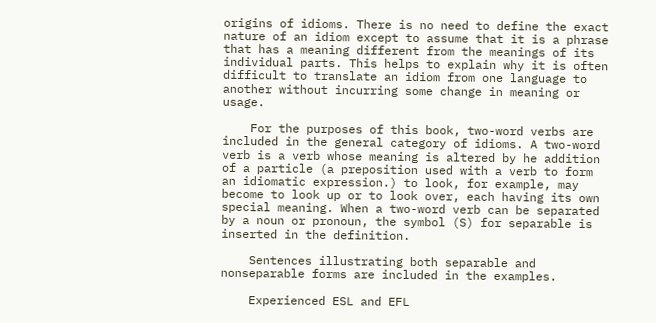origins of idioms. There is no need to define the exact nature of an idiom except to assume that it is a phrase that has a meaning different from the meanings of its individual parts. This helps to explain why it is often difficult to translate an idiom from one language to another without incurring some change in meaning or usage.

    For the purposes of this book, two-word verbs are included in the general category of idioms. A two-word verb is a verb whose meaning is altered by he addition of a particle (a preposition used with a verb to form an idiomatic expression.) to look, for example, may become to look up or to look over, each having its own special meaning. When a two-word verb can be separated by a noun or pronoun, the symbol (S) for separable is inserted in the definition.

    Sentences illustrating both separable and nonseparable forms are included in the examples.

    Experienced ESL and EFL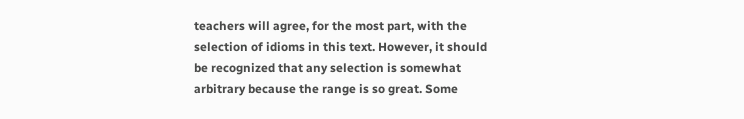teachers will agree, for the most part, with the selection of idioms in this text. However, it should be recognized that any selection is somewhat arbitrary because the range is so great. Some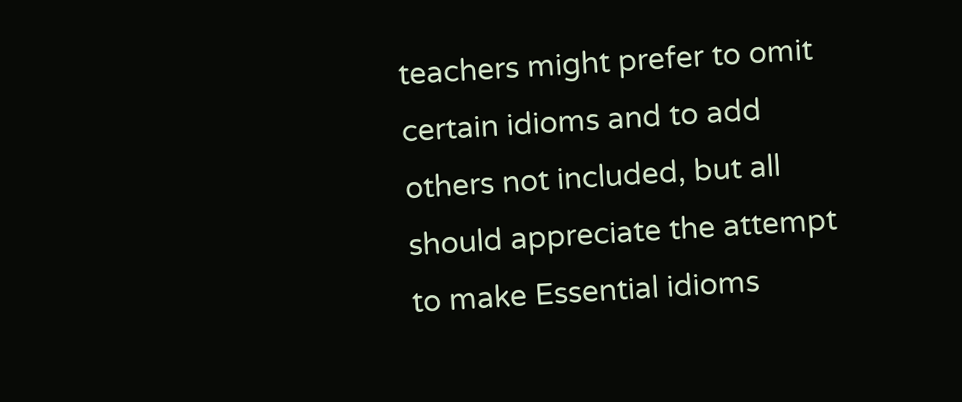teachers might prefer to omit certain idioms and to add others not included, but all should appreciate the attempt to make Essential idioms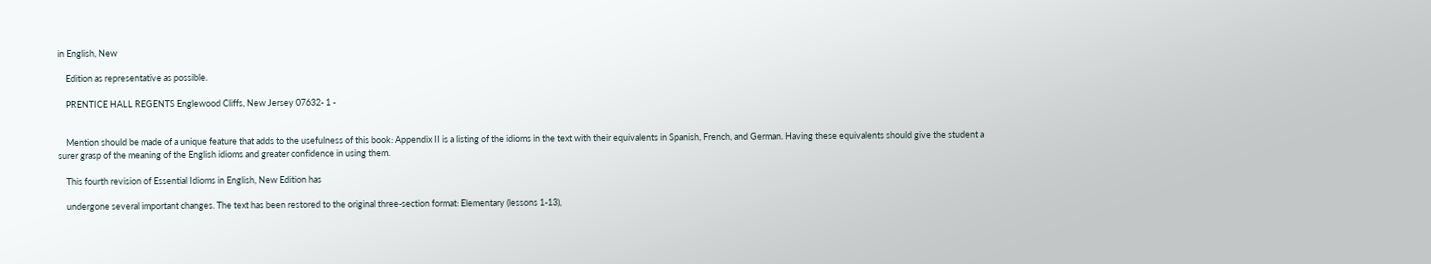in English, New

    Edition as representative as possible.

    PRENTICE HALL REGENTS Englewood Cliffs, New Jersey 07632- 1 -


    Mention should be made of a unique feature that adds to the usefulness of this book: Appendix II is a listing of the idioms in the text with their equivalents in Spanish, French, and German. Having these equivalents should give the student a surer grasp of the meaning of the English idioms and greater confidence in using them.

    This fourth revision of Essential Idioms in English, New Edition has

    undergone several important changes. The text has been restored to the original three-section format: Elementary (lessons 1-13),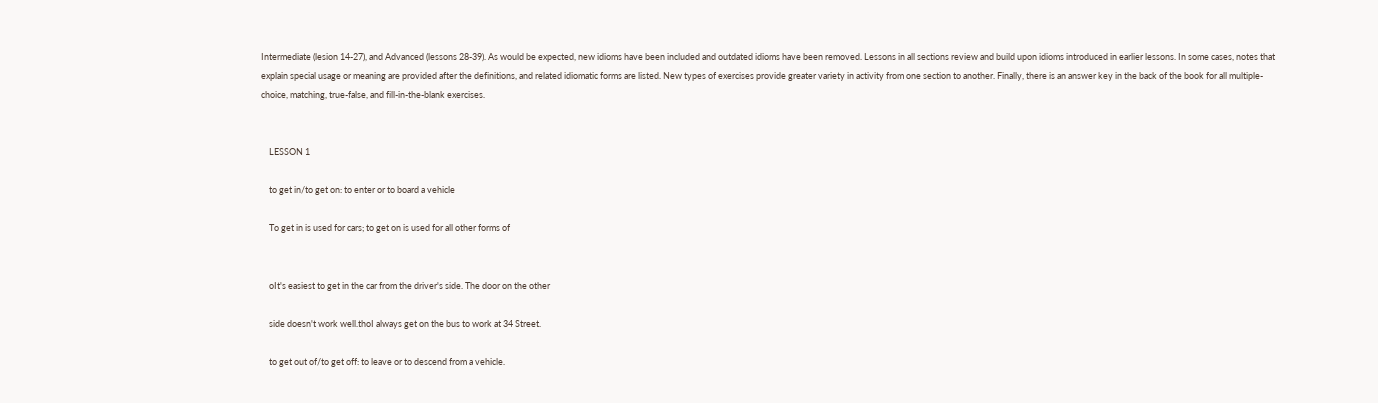Intermediate (lesion 14-27), and Advanced (lessons 28-39). As would be expected, new idioms have been included and outdated idioms have been removed. Lessons in all sections review and build upon idioms introduced in earlier lessons. In some cases, notes that explain special usage or meaning are provided after the definitions, and related idiomatic forms are listed. New types of exercises provide greater variety in activity from one section to another. Finally, there is an answer key in the back of the book for all multiple-choice, matching, true-false, and fill-in-the-blank exercises.


    LESSON 1

    to get in/to get on: to enter or to board a vehicle

    To get in is used for cars; to get on is used for all other forms of


    oIt's easiest to get in the car from the driver's side. The door on the other

    side doesn't work well.thoI always get on the bus to work at 34 Street.

    to get out of/to get off: to leave or to descend from a vehicle.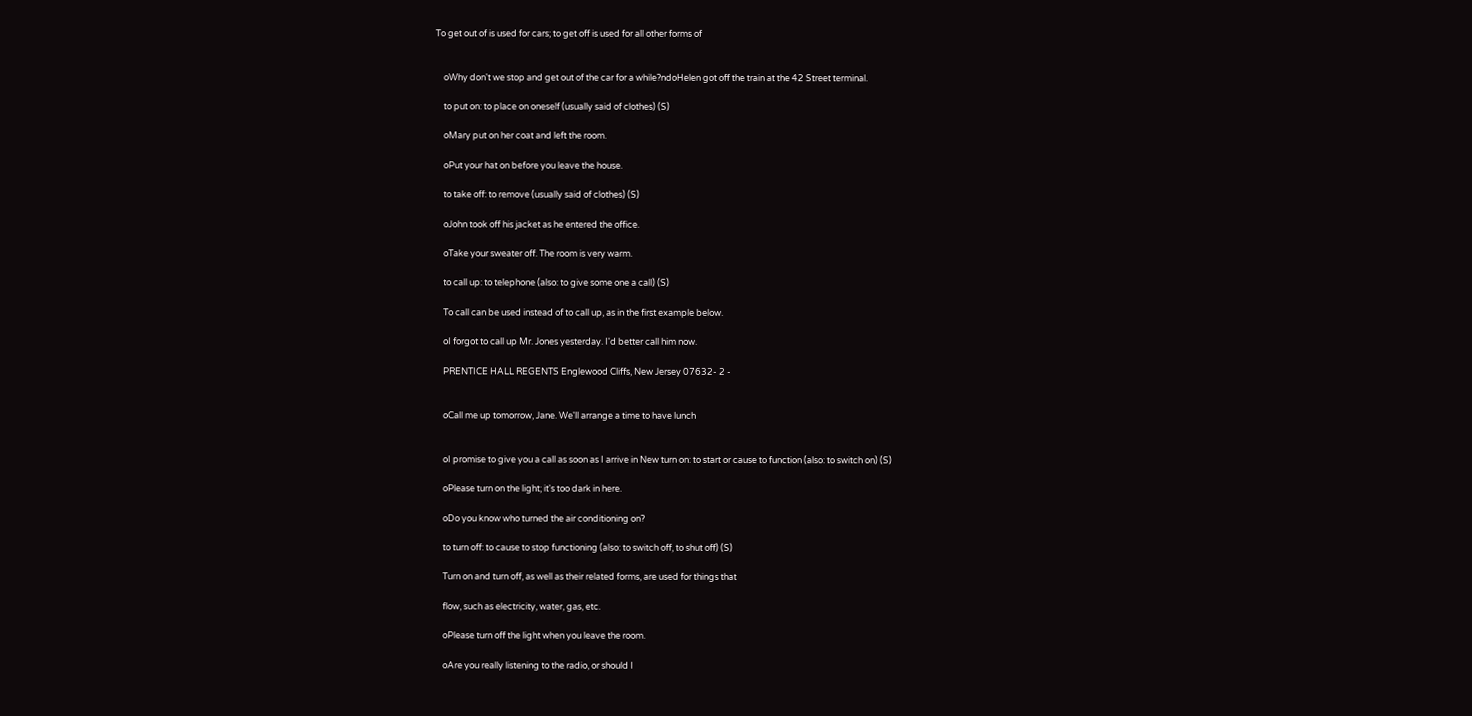To get out of is used for cars; to get off is used for all other forms of


    oWhy don't we stop and get out of the car for a while?ndoHelen got off the train at the 42 Street terminal.

    to put on: to place on oneself (usually said of clothes) (S)

    oMary put on her coat and left the room.

    oPut your hat on before you leave the house.

    to take off: to remove (usually said of clothes) (S)

    oJohn took off his jacket as he entered the office.

    oTake your sweater off. The room is very warm.

    to call up: to telephone (also: to give some one a call) (S)

    To call can be used instead of to call up, as in the first example below.

    oI forgot to call up Mr. Jones yesterday. I'd better call him now.

    PRENTICE HALL REGENTS Englewood Cliffs, New Jersey 07632- 2 -


    oCall me up tomorrow, Jane. We'll arrange a time to have lunch


    oI promise to give you a call as soon as I arrive in New turn on: to start or cause to function (also: to switch on) (S)

    oPlease turn on the light; it's too dark in here.

    oDo you know who turned the air conditioning on?

    to turn off: to cause to stop functioning (also: to switch off, to shut off) (S)

    Turn on and turn off, as well as their related forms, are used for things that

    flow, such as electricity, water, gas, etc.

    oPlease turn off the light when you leave the room.

    oAre you really listening to the radio, or should I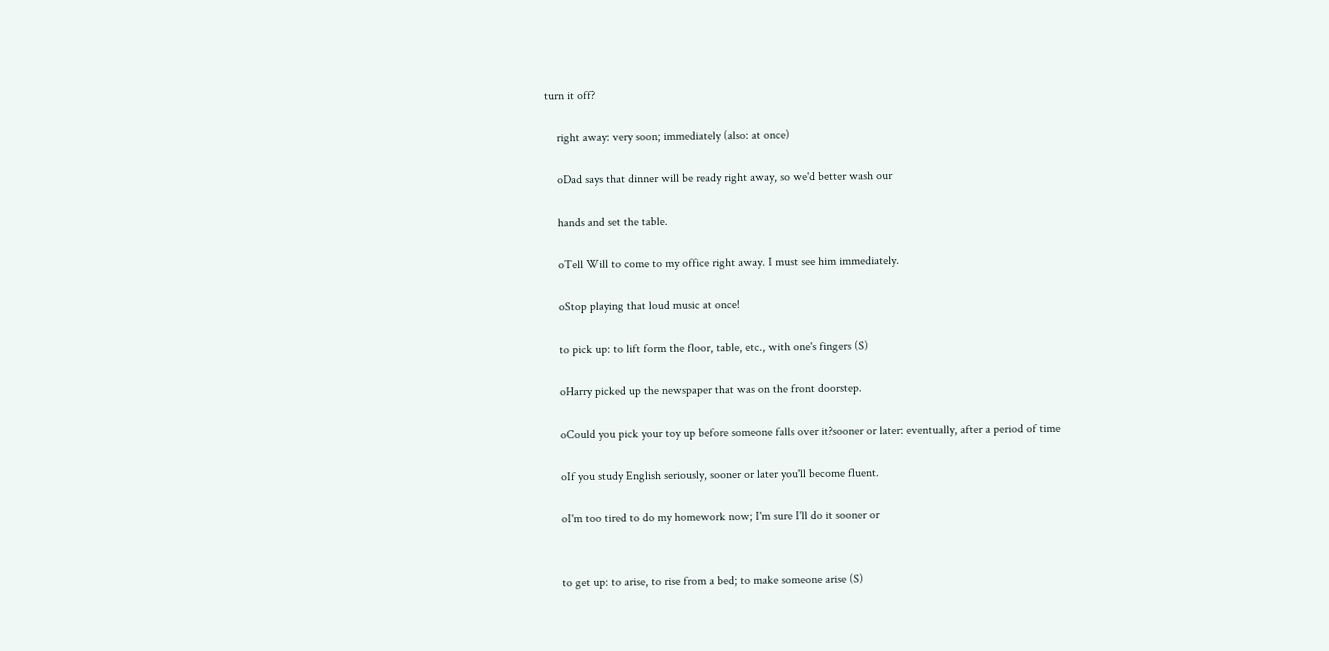turn it off?

    right away: very soon; immediately (also: at once)

    oDad says that dinner will be ready right away, so we'd better wash our

    hands and set the table.

    oTell Will to come to my office right away. I must see him immediately.

    oStop playing that loud music at once!

    to pick up: to lift form the floor, table, etc., with one's fingers (S)

    oHarry picked up the newspaper that was on the front doorstep.

    oCould you pick your toy up before someone falls over it?sooner or later: eventually, after a period of time

    oIf you study English seriously, sooner or later you'll become fluent.

    oI'm too tired to do my homework now; I'm sure I'll do it sooner or


    to get up: to arise, to rise from a bed; to make someone arise (S)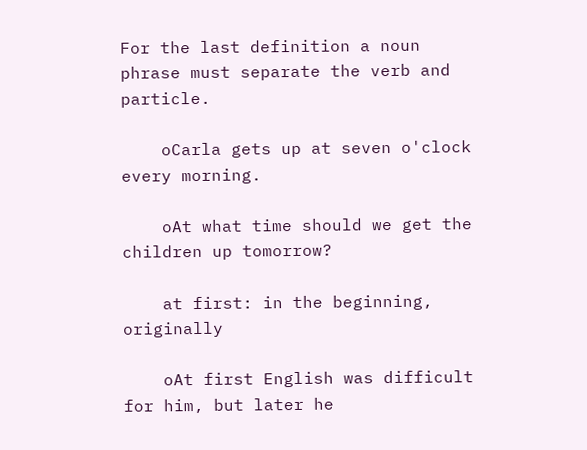For the last definition a noun phrase must separate the verb and particle.

    oCarla gets up at seven o'clock every morning.

    oAt what time should we get the children up tomorrow?

    at first: in the beginning, originally

    oAt first English was difficult for him, but later he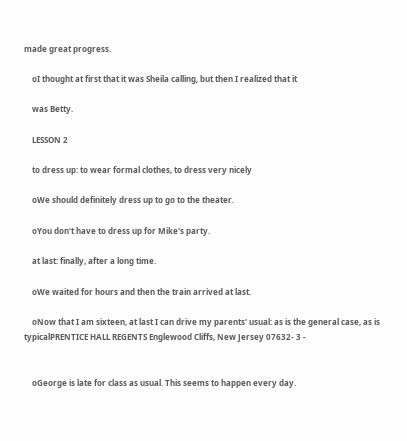made great progress.

    oI thought at first that it was Sheila calling, but then I realized that it

    was Betty.

    LESSON 2

    to dress up: to wear formal clothes, to dress very nicely

    oWe should definitely dress up to go to the theater.

    oYou don't have to dress up for Mike's party.

    at last: finally, after a long time.

    oWe waited for hours and then the train arrived at last.

    oNow that I am sixteen, at last I can drive my parents' usual: as is the general case, as is typicalPRENTICE HALL REGENTS Englewood Cliffs, New Jersey 07632- 3 -


    oGeorge is late for class as usual. This seems to happen every day.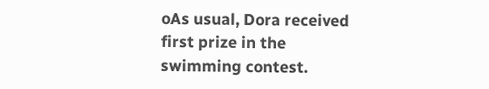oAs usual, Dora received first prize in the swimming contest.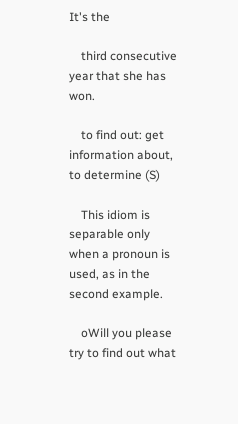It's the

    third consecutive year that she has won.

    to find out: get information about, to determine (S)

    This idiom is separable only when a pronoun is used, as in the second example.

    oWill you please try to find out what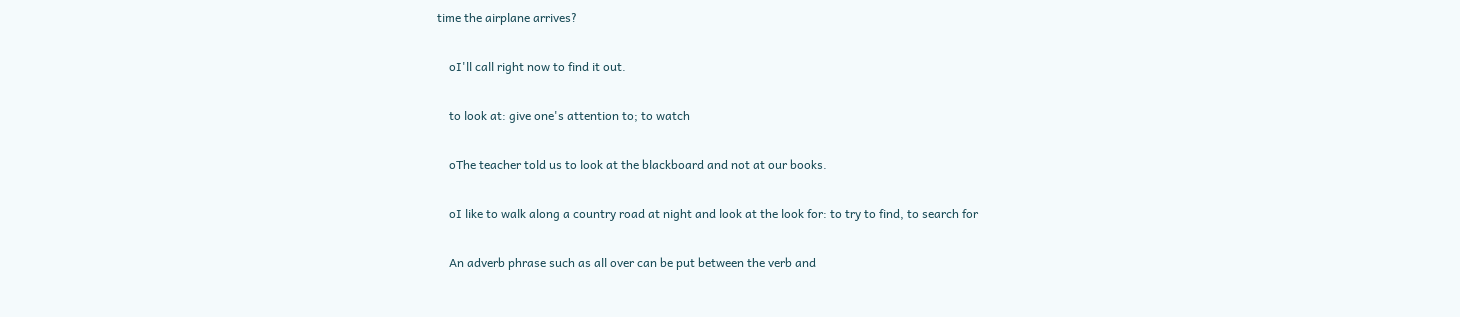time the airplane arrives?

    oI'll call right now to find it out.

    to look at: give one's attention to; to watch

    oThe teacher told us to look at the blackboard and not at our books.

    oI like to walk along a country road at night and look at the look for: to try to find, to search for

    An adverb phrase such as all over can be put between the verb and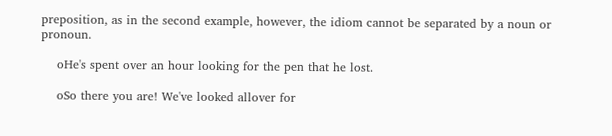preposition, as in the second example, however, the idiom cannot be separated by a noun or pronoun.

    oHe's spent over an hour looking for the pen that he lost.

    oSo there you are! We've looked allover for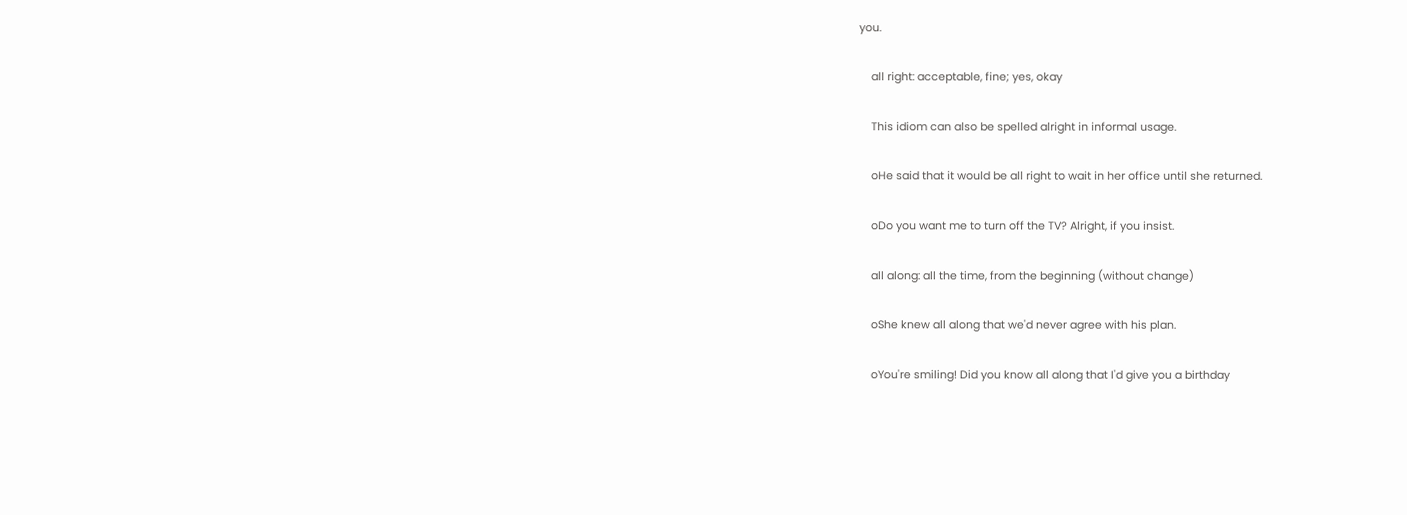you.

    all right: acceptable, fine; yes, okay

    This idiom can also be spelled alright in informal usage.

    oHe said that it would be all right to wait in her office until she returned.

    oDo you want me to turn off the TV? Alright, if you insist.

    all along: all the time, from the beginning (without change)

    oShe knew all along that we'd never agree with his plan.

    oYou're smiling! Did you know all along that I'd give you a birthday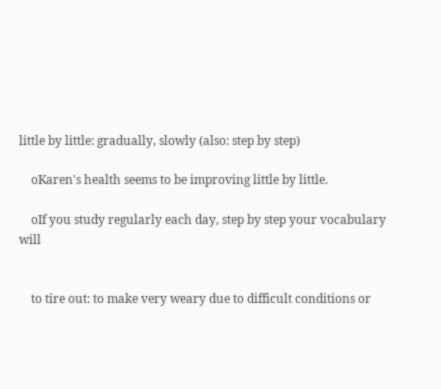little by little: gradually, slowly (also: step by step)

    oKaren's health seems to be improving little by little.

    oIf you study regularly each day, step by step your vocabulary will


    to tire out: to make very weary due to difficult conditions or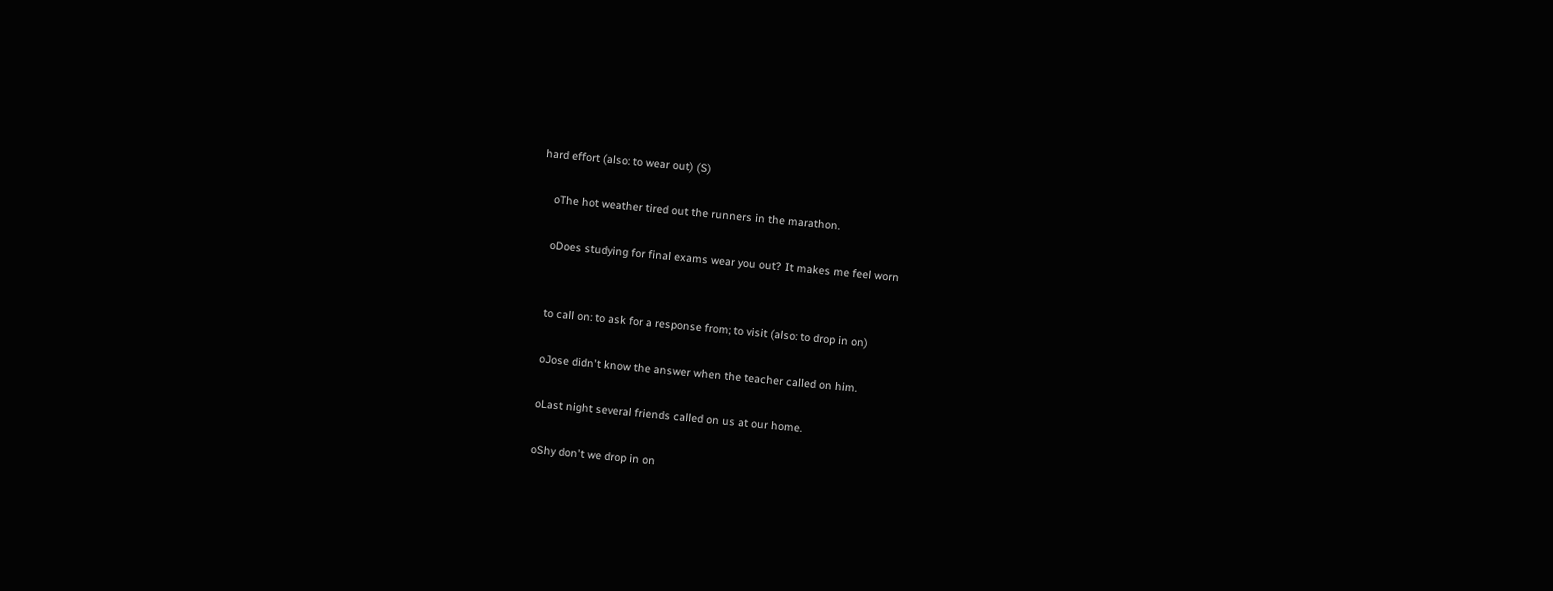hard effort (also: to wear out) (S)

    oThe hot weather tired out the runners in the marathon.

    oDoes studying for final exams wear you out? It makes me feel worn


    to call on: to ask for a response from; to visit (also: to drop in on)

    oJose didn't know the answer when the teacher called on him.

    oLast night several friends called on us at our home.

    oShy don't we drop in on